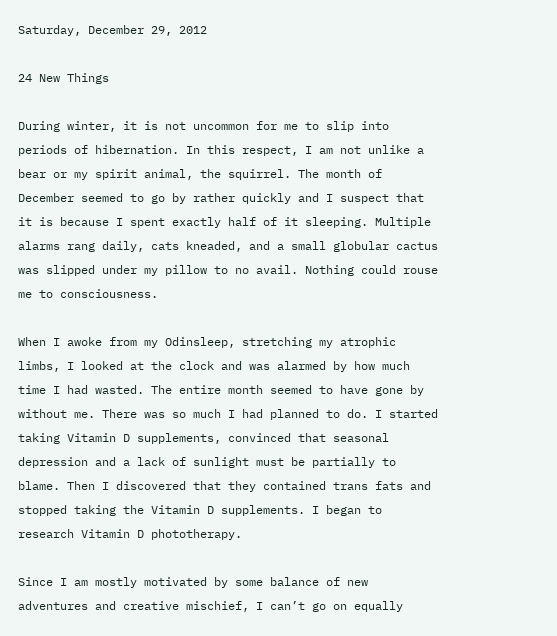Saturday, December 29, 2012

24 New Things

During winter, it is not uncommon for me to slip into periods of hibernation. In this respect, I am not unlike a bear or my spirit animal, the squirrel. The month of December seemed to go by rather quickly and I suspect that it is because I spent exactly half of it sleeping. Multiple alarms rang daily, cats kneaded, and a small globular cactus was slipped under my pillow to no avail. Nothing could rouse me to consciousness.

When I awoke from my Odinsleep, stretching my atrophic limbs, I looked at the clock and was alarmed by how much time I had wasted. The entire month seemed to have gone by without me. There was so much I had planned to do. I started taking Vitamin D supplements, convinced that seasonal depression and a lack of sunlight must be partially to blame. Then I discovered that they contained trans fats and stopped taking the Vitamin D supplements. I began to research Vitamin D phototherapy.

Since I am mostly motivated by some balance of new adventures and creative mischief, I can’t go on equally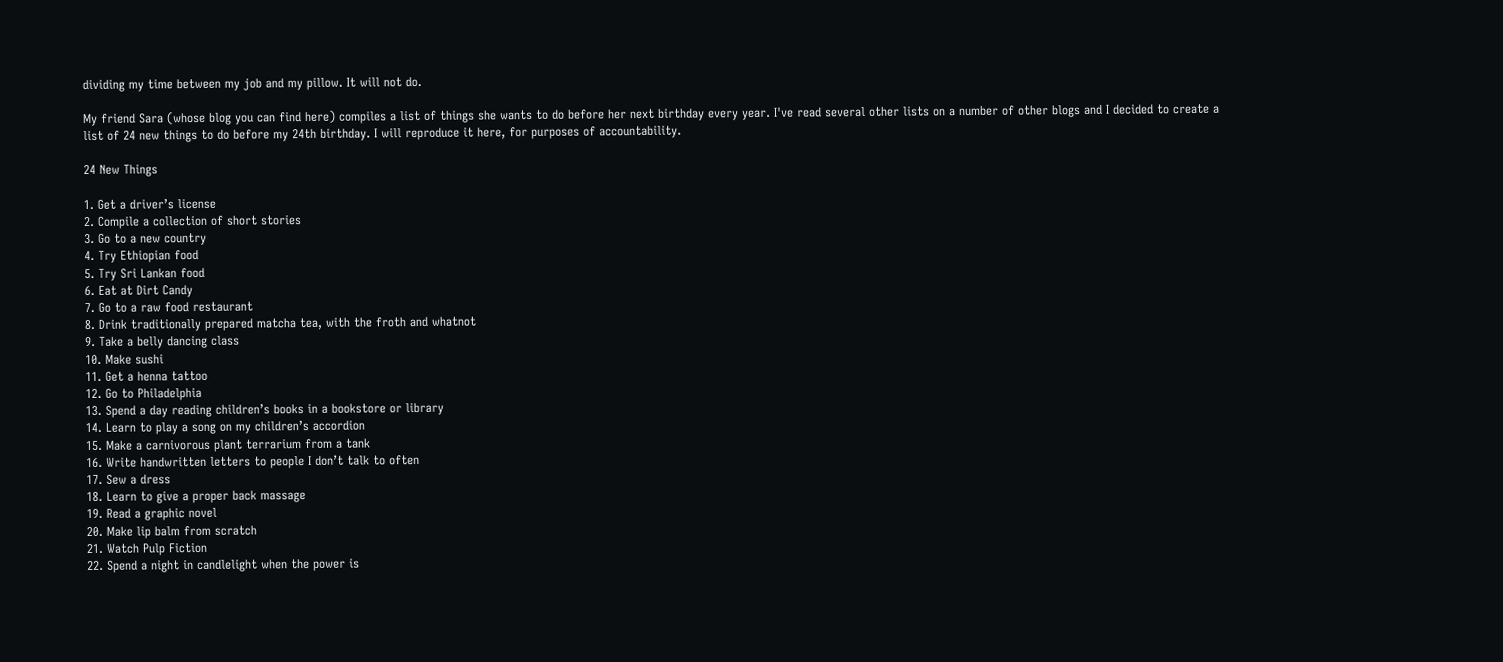dividing my time between my job and my pillow. It will not do.

My friend Sara (whose blog you can find here) compiles a list of things she wants to do before her next birthday every year. I've read several other lists on a number of other blogs and I decided to create a list of 24 new things to do before my 24th birthday. I will reproduce it here, for purposes of accountability.

24 New Things

1. Get a driver’s license
2. Compile a collection of short stories
3. Go to a new country
4. Try Ethiopian food
5. Try Sri Lankan food
6. Eat at Dirt Candy
7. Go to a raw food restaurant
8. Drink traditionally prepared matcha tea, with the froth and whatnot
9. Take a belly dancing class
10. Make sushi
11. Get a henna tattoo
12. Go to Philadelphia
13. Spend a day reading children’s books in a bookstore or library
14. Learn to play a song on my children’s accordion
15. Make a carnivorous plant terrarium from a tank
16. Write handwritten letters to people I don’t talk to often
17. Sew a dress
18. Learn to give a proper back massage
19. Read a graphic novel
20. Make lip balm from scratch
21. Watch Pulp Fiction
22. Spend a night in candlelight when the power is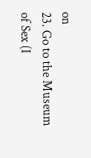on
23. Go to the Museum of Sex (I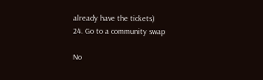already have the tickets)
24. Go to a community swap

No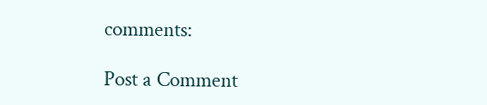comments:

Post a Comment